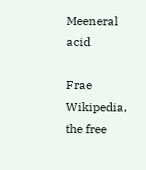Meeneral acid

Frae Wikipedia, the free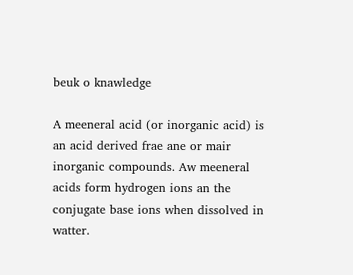beuk o knawledge

A meeneral acid (or inorganic acid) is an acid derived frae ane or mair inorganic compounds. Aw meeneral acids form hydrogen ions an the conjugate base ions when dissolved in watter.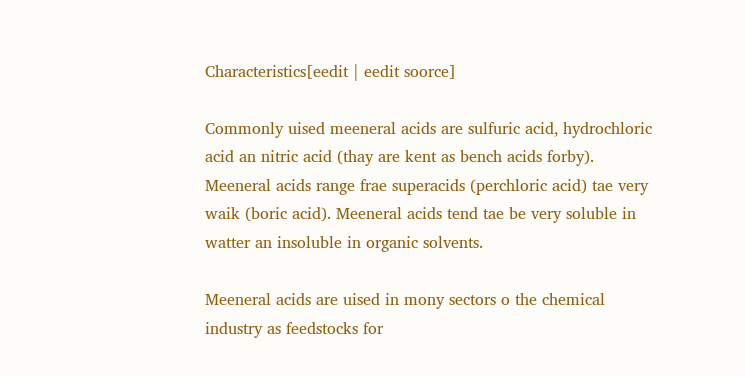Characteristics[eedit | eedit soorce]

Commonly uised meeneral acids are sulfuric acid, hydrochloric acid an nitric acid (thay are kent as bench acids forby). Meeneral acids range frae superacids (perchloric acid) tae very waik (boric acid). Meeneral acids tend tae be very soluble in watter an insoluble in organic solvents.

Meeneral acids are uised in mony sectors o the chemical industry as feedstocks for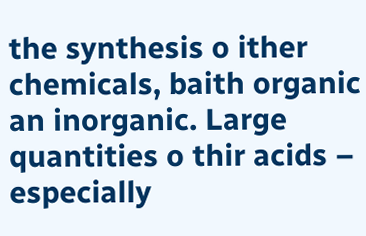the synthesis o ither chemicals, baith organic an inorganic. Large quantities o thir acids – especially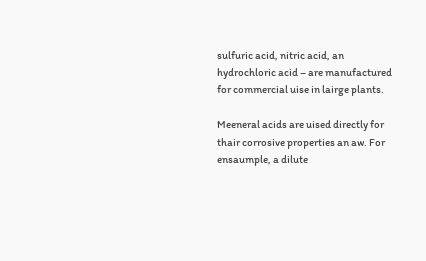sulfuric acid, nitric acid, an hydrochloric acid – are manufactured for commercial uise in lairge plants.

Meeneral acids are uised directly for thair corrosive properties an aw. For ensaumple, a dilute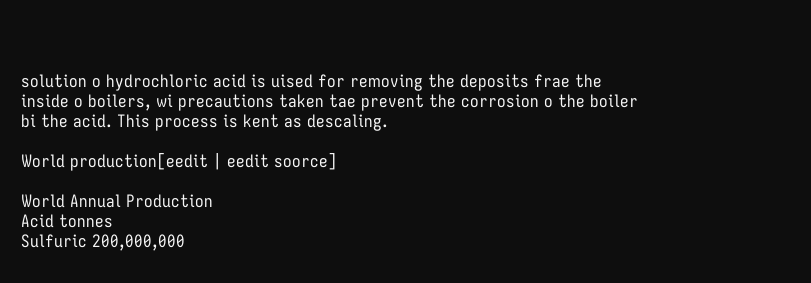solution o hydrochloric acid is uised for removing the deposits frae the inside o boilers, wi precautions taken tae prevent the corrosion o the boiler bi the acid. This process is kent as descaling.

World production[eedit | eedit soorce]

World Annual Production
Acid tonnes
Sulfuric 200,000,000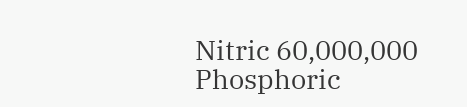Nitric 60,000,000
Phosphoric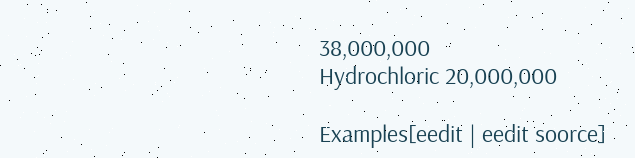38,000,000
Hydrochloric 20,000,000

Examples[eedit | eedit soorce]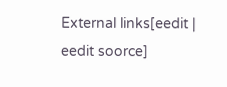External links[eedit | eedit soorce]